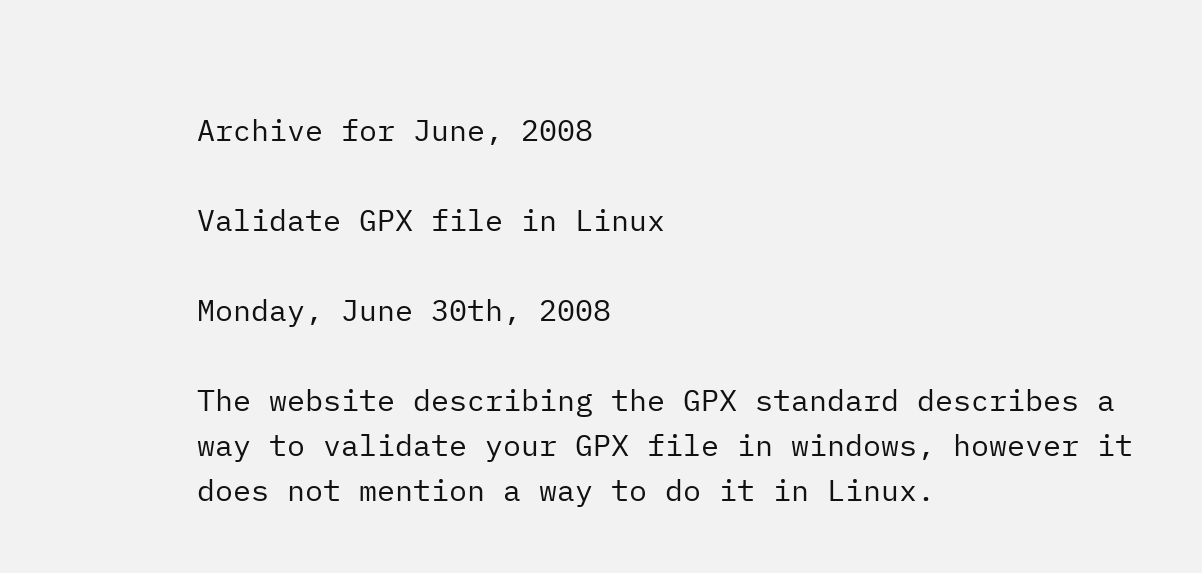Archive for June, 2008

Validate GPX file in Linux

Monday, June 30th, 2008

The website describing the GPX standard describes a way to validate your GPX file in windows, however it does not mention a way to do it in Linux.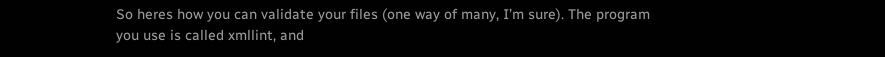So heres how you can validate your files (one way of many, I’m sure). The program you use is called xmllint, and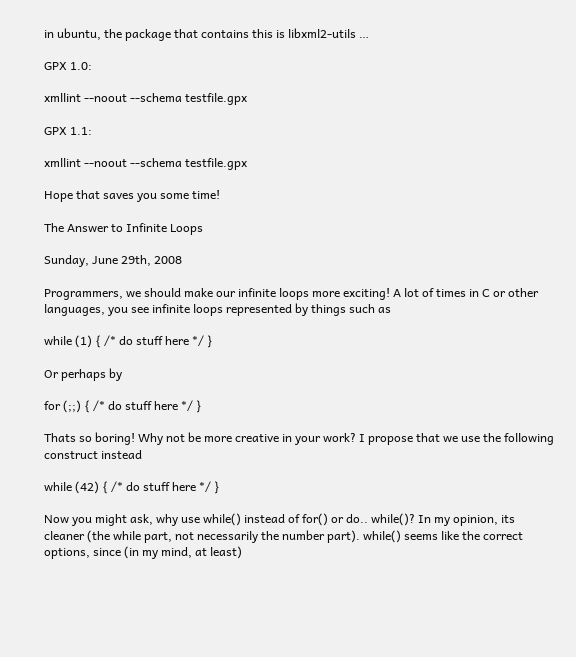in ubuntu, the package that contains this is libxml2-utils …

GPX 1.0:

xmllint --noout --schema testfile.gpx

GPX 1.1:

xmllint --noout --schema testfile.gpx

Hope that saves you some time!

The Answer to Infinite Loops

Sunday, June 29th, 2008

Programmers, we should make our infinite loops more exciting! A lot of times in C or other languages, you see infinite loops represented by things such as

while (1) { /* do stuff here */ }

Or perhaps by

for (;;) { /* do stuff here */ }

Thats so boring! Why not be more creative in your work? I propose that we use the following construct instead

while (42) { /* do stuff here */ }

Now you might ask, why use while() instead of for() or do.. while()? In my opinion, its cleaner (the while part, not necessarily the number part). while() seems like the correct options, since (in my mind, at least)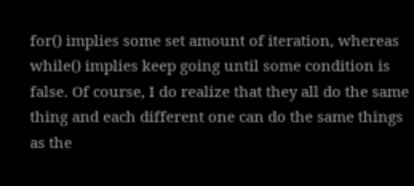for() implies some set amount of iteration, whereas while() implies keep going until some condition is false. Of course, I do realize that they all do the same thing and each different one can do the same things as the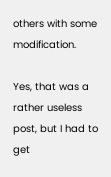others with some modification.

Yes, that was a rather useless post, but I had to get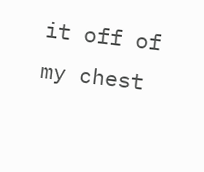it off of my chest